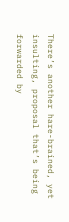There’s another hare-brained, yet insulting, proposal that’s being forwarded by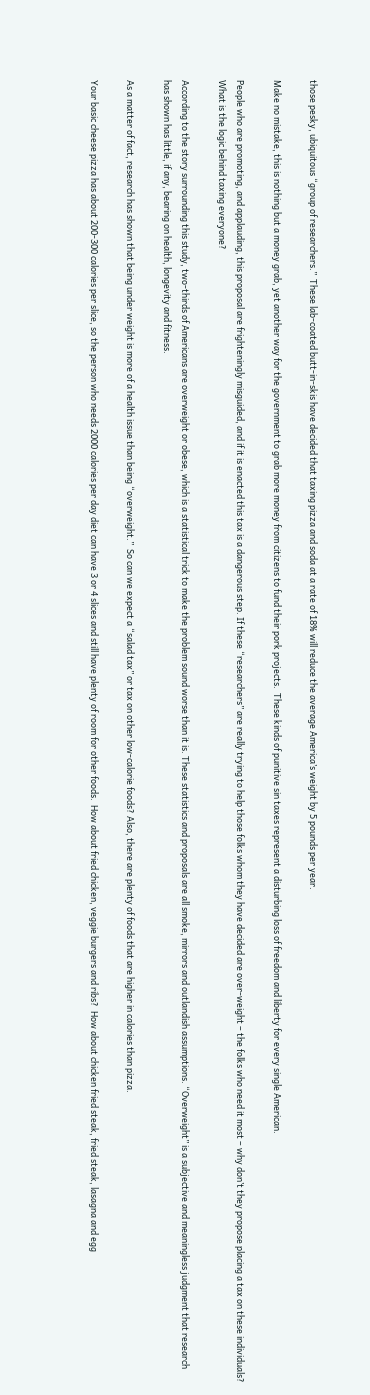those pesky, ubiquitous “group of researchers.”  These lab-coated butt-in-skis have decided that taxing pizza and soda at a rate of 18% will reduce the average America’s weight by 5 pounds per year.

Make no mistake, this is nothing but a money grab, yet another way for the government to grab more money from citizens to fund their pork projects.  These kinds of punitive sin taxes represent a disturbing loss of freedom and liberty for every single American.

People who are promoting, and applauding, this proposal are frighteningly misguided, and if it is enacted this tax is a dangerous step. If these “researchers” are really trying to help those folks whom they have decided are over-weight – the folks who need it most – why don’t they propose placing a tax on these individuals?  What is the logic behind taxing everyone?

According to the story surrounding this study, two-thirds of Americans are overweight or obese, which is a statistical trick to make the problem sound worse than it is. These statistics and proposals are all smoke, mirrors and outlandish assumptions. “Overweight” is a subjective and meaningless judgment that research has shown has little, if any, bearing on health, longevity and fitness.

As a matter of fact, research has shown that being under weight is more of a health issue than being “overweight.”  So can we expect a “salad tax” or tax on other low-calorie foods? Also, there are plenty of foods that are higher in calories than pizza.

Your basic cheese pizza has about 200-300 calories per slice, so the person who needs 2000 calories per day diet can have 3 or 4 slices and still have plenty of room for other foods.  How about fried chicken, veggie burgers and ribs?  How about chicken fried steak, fried steak, lasagna and egg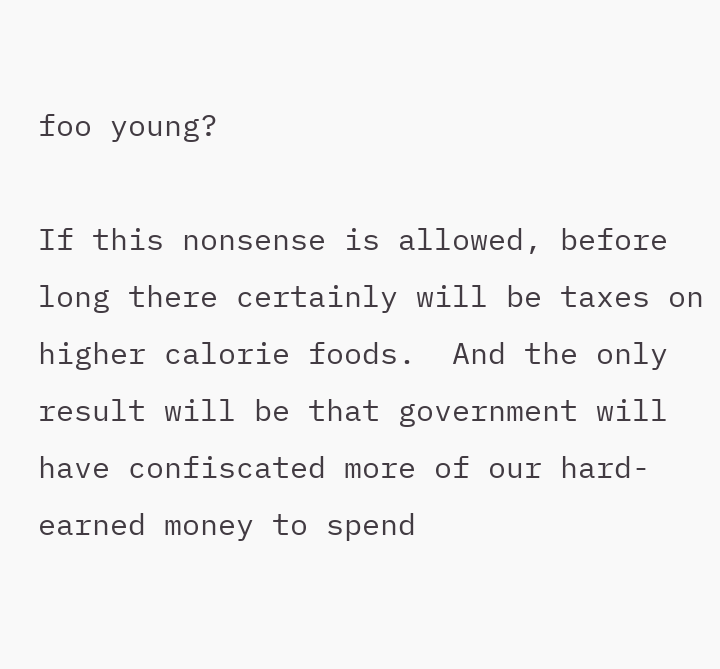foo young?

If this nonsense is allowed, before long there certainly will be taxes on higher calorie foods.  And the only result will be that government will have confiscated more of our hard-earned money to spend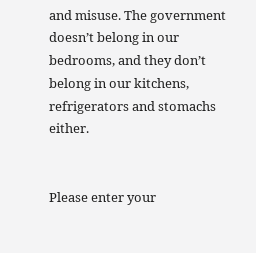and misuse. The government doesn’t belong in our bedrooms, and they don’t belong in our kitchens, refrigerators and stomachs either.


Please enter your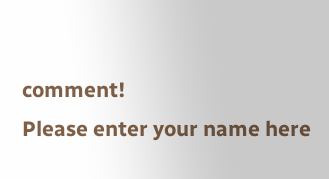comment!
Please enter your name here